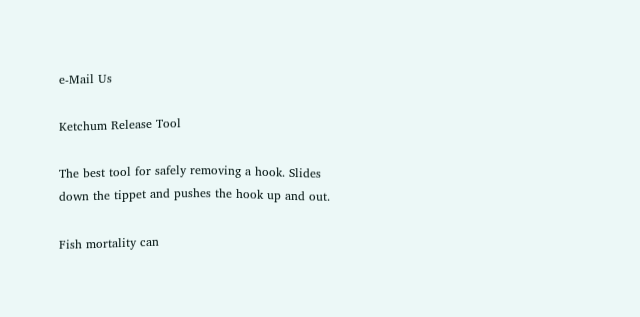e-Mail Us

Ketchum Release Tool

The best tool for safely removing a hook. Slides down the tippet and pushes the hook up and out.

Fish mortality can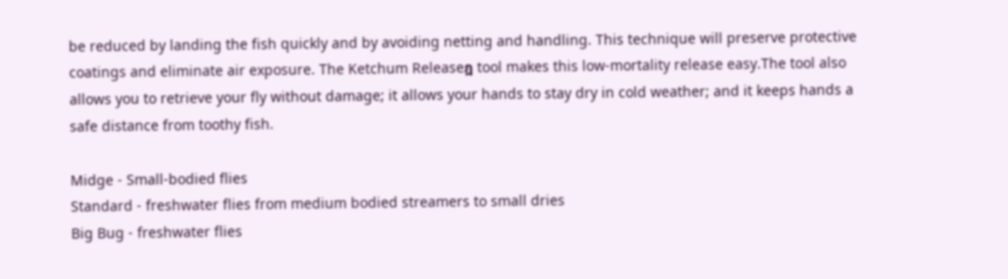be reduced by landing the fish quickly and by avoiding netting and handling. This technique will preserve protective coatings and eliminate air exposure. The Ketchum Releaseฎ tool makes this low-mortality release easy.The tool also allows you to retrieve your fly without damage; it allows your hands to stay dry in cold weather; and it keeps hands a safe distance from toothy fish.

Midge - Small-bodied flies
Standard - freshwater flies from medium bodied streamers to small dries
Big Bug - freshwater flies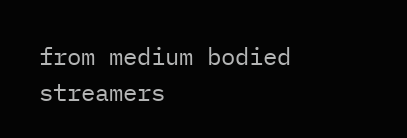from medium bodied streamers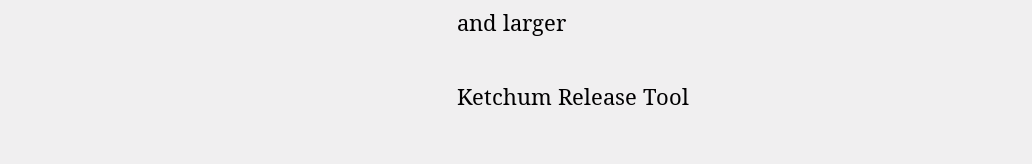and larger

Ketchum Release Tool